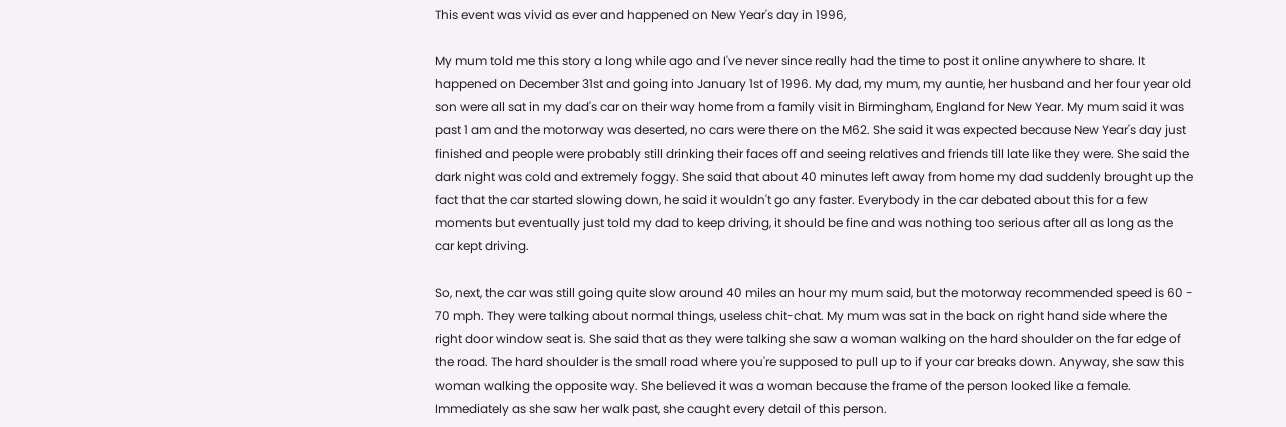This event was vivid as ever and happened on New Year's day in 1996,

My mum told me this story a long while ago and I've never since really had the time to post it online anywhere to share. It happened on December 31st and going into January 1st of 1996. My dad, my mum, my auntie, her husband and her four year old son were all sat in my dad's car on their way home from a family visit in Birmingham, England for New Year. My mum said it was past 1 am and the motorway was deserted, no cars were there on the M62. She said it was expected because New Year's day just finished and people were probably still drinking their faces off and seeing relatives and friends till late like they were. She said the dark night was cold and extremely foggy. She said that about 40 minutes left away from home my dad suddenly brought up the fact that the car started slowing down, he said it wouldn't go any faster. Everybody in the car debated about this for a few moments but eventually just told my dad to keep driving, it should be fine and was nothing too serious after all as long as the car kept driving.

So, next, the car was still going quite slow around 40 miles an hour my mum said, but the motorway recommended speed is 60 - 70 mph. They were talking about normal things, useless chit-chat. My mum was sat in the back on right hand side where the right door window seat is. She said that as they were talking she saw a woman walking on the hard shoulder on the far edge of the road. The hard shoulder is the small road where you're supposed to pull up to if your car breaks down. Anyway, she saw this woman walking the opposite way. She believed it was a woman because the frame of the person looked like a female. Immediately as she saw her walk past, she caught every detail of this person.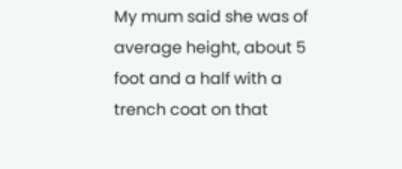My mum said she was of average height, about 5 foot and a half with a trench coat on that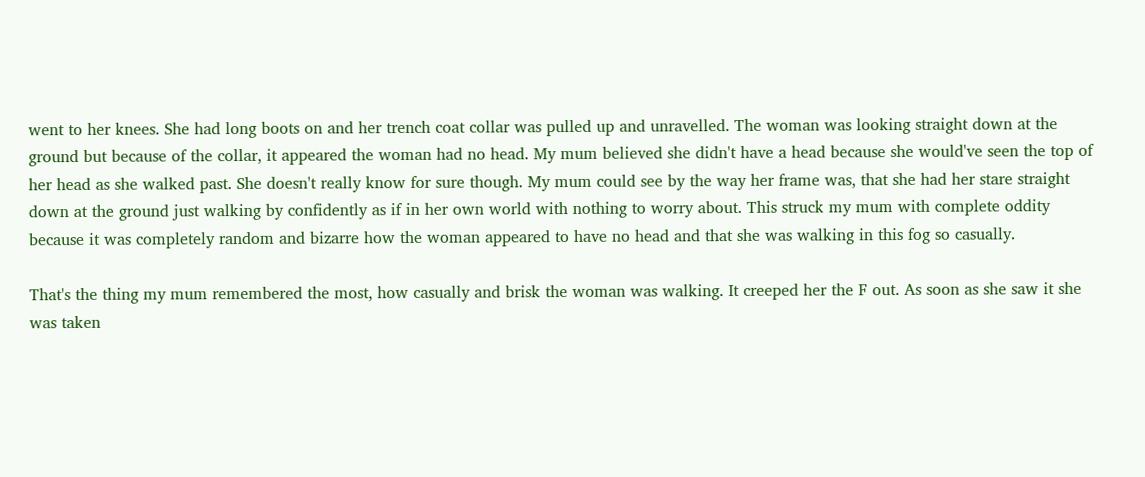went to her knees. She had long boots on and her trench coat collar was pulled up and unravelled. The woman was looking straight down at the ground but because of the collar, it appeared the woman had no head. My mum believed she didn't have a head because she would've seen the top of her head as she walked past. She doesn't really know for sure though. My mum could see by the way her frame was, that she had her stare straight down at the ground just walking by confidently as if in her own world with nothing to worry about. This struck my mum with complete oddity because it was completely random and bizarre how the woman appeared to have no head and that she was walking in this fog so casually.

That's the thing my mum remembered the most, how casually and brisk the woman was walking. It creeped her the F out. As soon as she saw it she was taken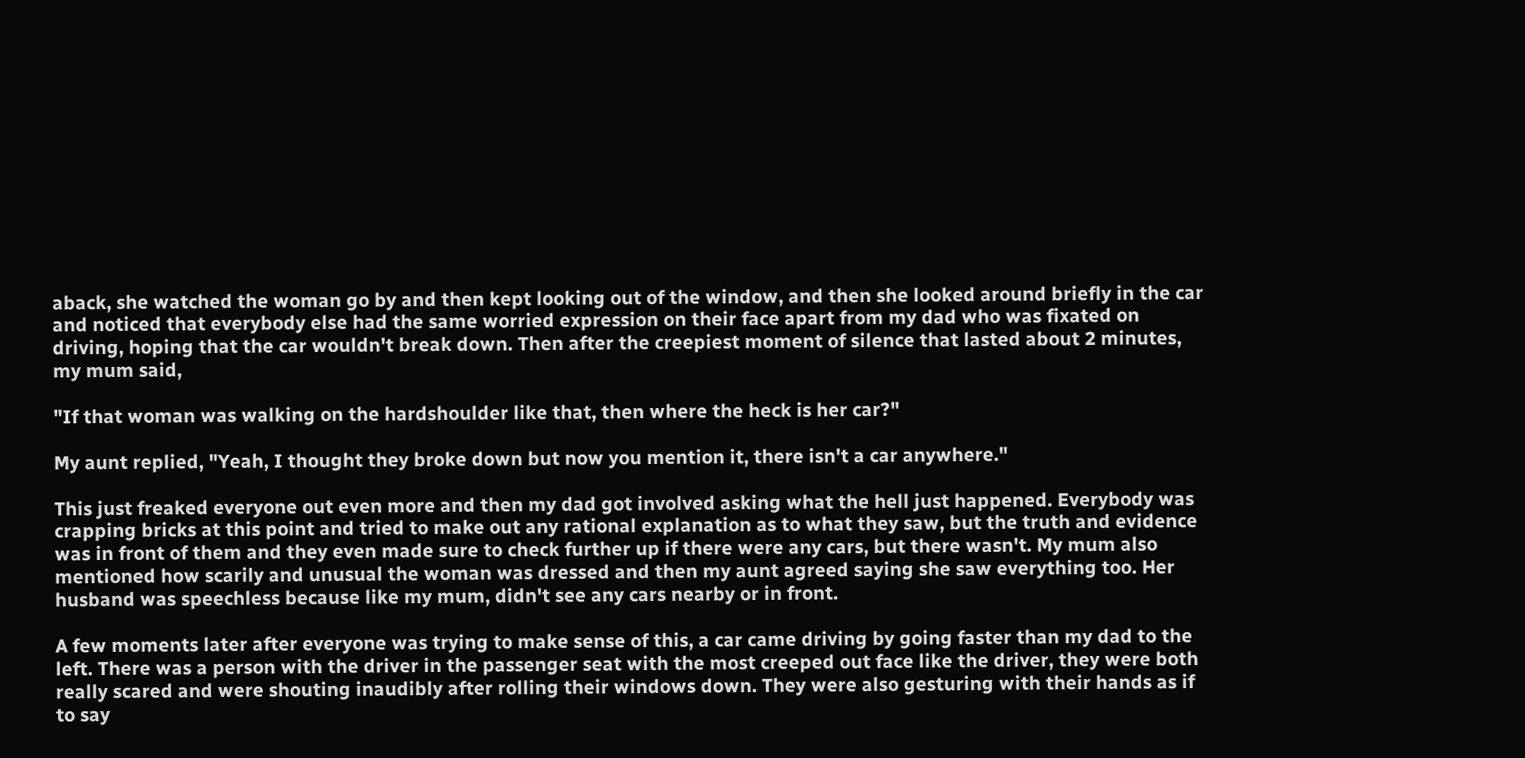aback, she watched the woman go by and then kept looking out of the window, and then she looked around briefly in the car and noticed that everybody else had the same worried expression on their face apart from my dad who was fixated on driving, hoping that the car wouldn't break down. Then after the creepiest moment of silence that lasted about 2 minutes, my mum said,

"If that woman was walking on the hardshoulder like that, then where the heck is her car?"

My aunt replied, "Yeah, I thought they broke down but now you mention it, there isn't a car anywhere."

This just freaked everyone out even more and then my dad got involved asking what the hell just happened. Everybody was crapping bricks at this point and tried to make out any rational explanation as to what they saw, but the truth and evidence was in front of them and they even made sure to check further up if there were any cars, but there wasn't. My mum also mentioned how scarily and unusual the woman was dressed and then my aunt agreed saying she saw everything too. Her husband was speechless because like my mum, didn't see any cars nearby or in front.

A few moments later after everyone was trying to make sense of this, a car came driving by going faster than my dad to the left. There was a person with the driver in the passenger seat with the most creeped out face like the driver, they were both really scared and were shouting inaudibly after rolling their windows down. They were also gesturing with their hands as if to say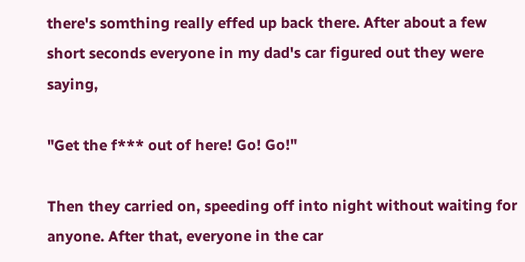there's somthing really effed up back there. After about a few short seconds everyone in my dad's car figured out they were saying,

"Get the f*** out of here! Go! Go!"

Then they carried on, speeding off into night without waiting for anyone. After that, everyone in the car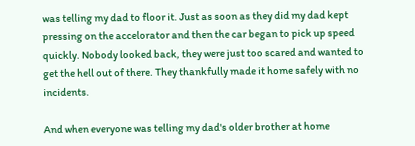was telling my dad to floor it. Just as soon as they did my dad kept pressing on the accelorator and then the car began to pick up speed quickly. Nobody looked back, they were just too scared and wanted to get the hell out of there. They thankfully made it home safely with no incidents.

And when everyone was telling my dad's older brother at home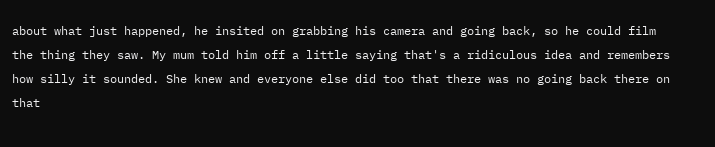about what just happened, he insited on grabbing his camera and going back, so he could film the thing they saw. My mum told him off a little saying that's a ridiculous idea and remembers how silly it sounded. She knew and everyone else did too that there was no going back there on that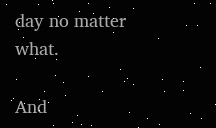day no matter what.

And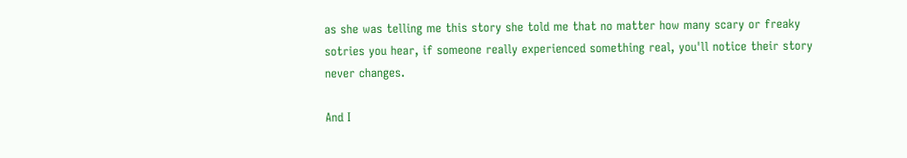as she was telling me this story she told me that no matter how many scary or freaky sotries you hear, if someone really experienced something real, you'll notice their story never changes.

And I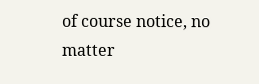of course notice, no matter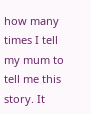how many times I tell my mum to tell me this story. It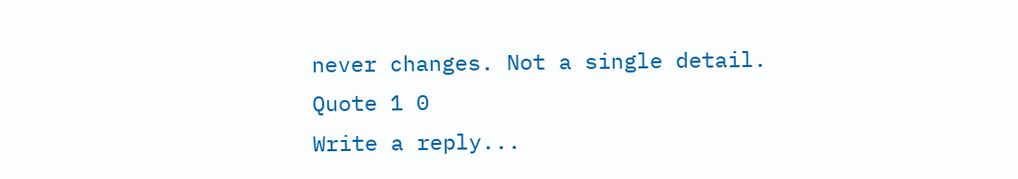never changes. Not a single detail.
Quote 1 0
Write a reply...